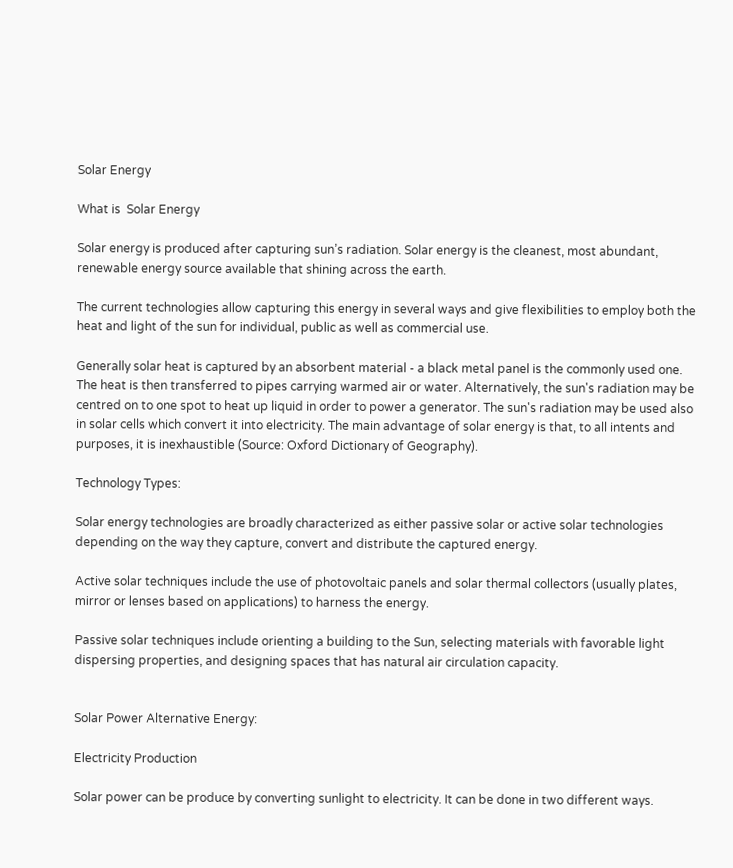Solar Energy

What is  Solar Energy

Solar energy is produced after capturing sun’s radiation. Solar energy is the cleanest, most abundant, renewable energy source available that shining across the earth.

The current technologies allow capturing this energy in several ways and give flexibilities to employ both the heat and light of the sun for individual, public as well as commercial use.

Generally solar heat is captured by an absorbent material - a black metal panel is the commonly used one. The heat is then transferred to pipes carrying warmed air or water. Alternatively, the sun's radiation may be centred on to one spot to heat up liquid in order to power a generator. The sun's radiation may be used also in solar cells which convert it into electricity. The main advantage of solar energy is that, to all intents and purposes, it is inexhaustible (Source: Oxford Dictionary of Geography).

Technology Types:

Solar energy technologies are broadly characterized as either passive solar or active solar technologies depending on the way they capture, convert and distribute the captured energy.

Active solar techniques include the use of photovoltaic panels and solar thermal collectors (usually plates, mirror or lenses based on applications) to harness the energy.

Passive solar techniques include orienting a building to the Sun, selecting materials with favorable light dispersing properties, and designing spaces that has natural air circulation capacity.


Solar Power Alternative Energy:

Electricity Production

Solar power can be produce by converting sunlight to electricity. It can be done in two different ways.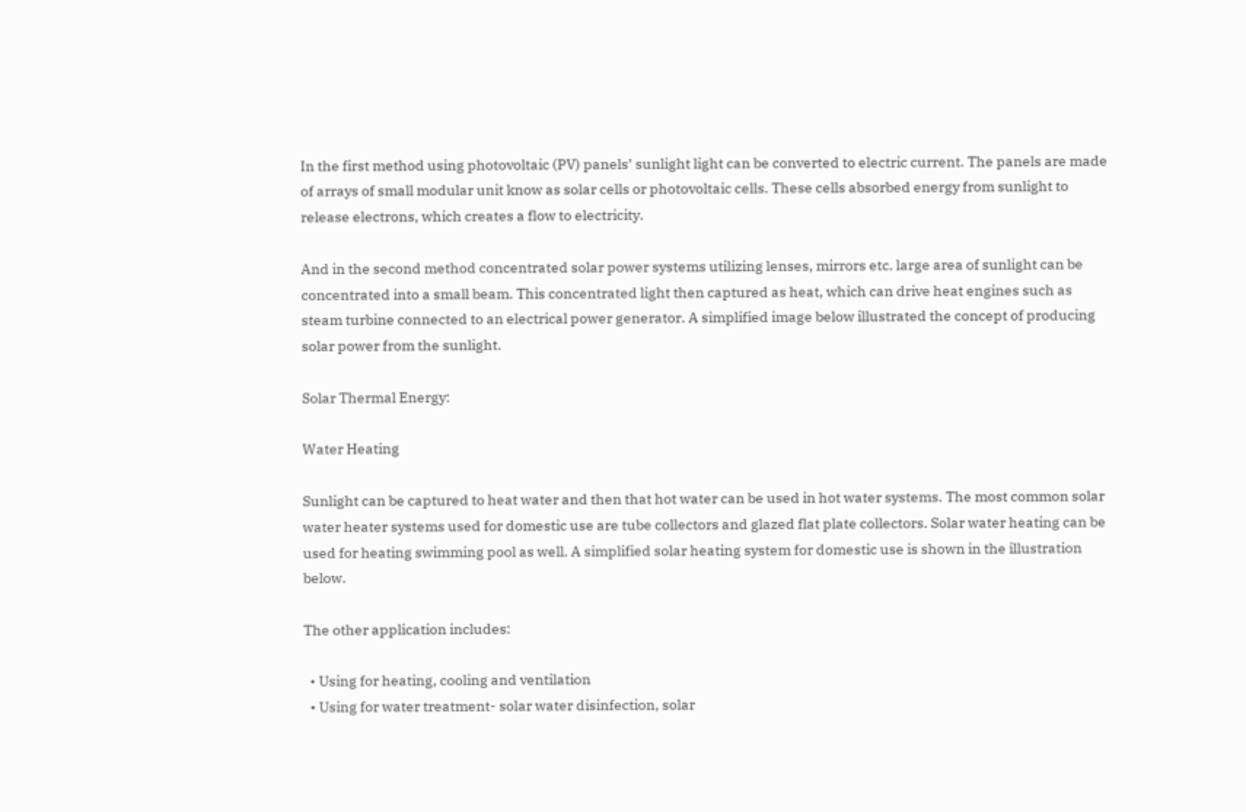In the first method using photovoltaic (PV) panels’ sunlight light can be converted to electric current. The panels are made of arrays of small modular unit know as solar cells or photovoltaic cells. These cells absorbed energy from sunlight to release electrons, which creates a flow to electricity.

And in the second method concentrated solar power systems utilizing lenses, mirrors etc. large area of sunlight can be concentrated into a small beam. This concentrated light then captured as heat, which can drive heat engines such as steam turbine connected to an electrical power generator. A simplified image below illustrated the concept of producing solar power from the sunlight.

Solar Thermal Energy:

Water Heating

Sunlight can be captured to heat water and then that hot water can be used in hot water systems. The most common solar water heater systems used for domestic use are tube collectors and glazed flat plate collectors. Solar water heating can be used for heating swimming pool as well. A simplified solar heating system for domestic use is shown in the illustration below.

The other application includes:

  • Using for heating, cooling and ventilation
  • Using for water treatment- solar water disinfection, solar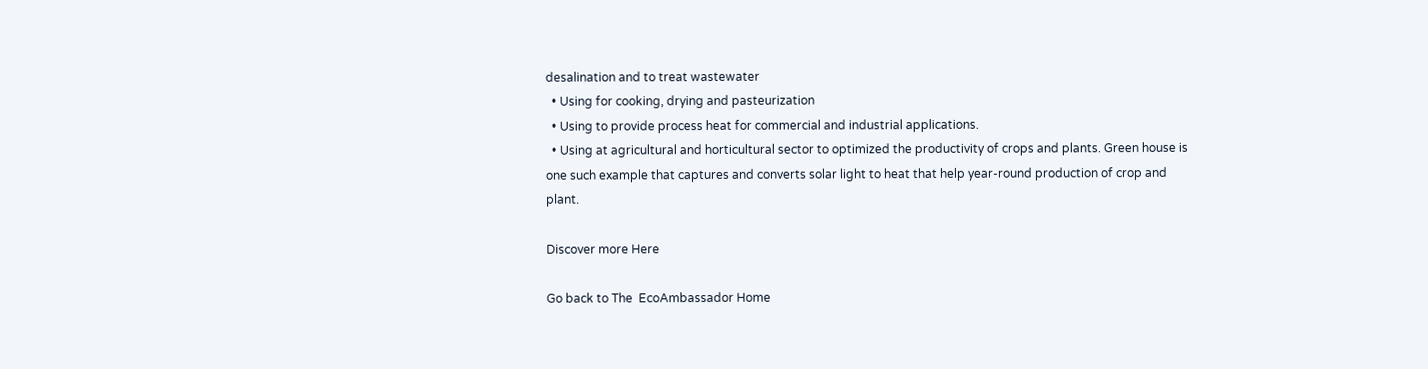desalination and to treat wastewater
  • Using for cooking, drying and pasteurization
  • Using to provide process heat for commercial and industrial applications.
  • Using at agricultural and horticultural sector to optimized the productivity of crops and plants. Green house is one such example that captures and converts solar light to heat that help year-round production of crop and plant.

Discover more Here

Go back to The  EcoAmbassador Home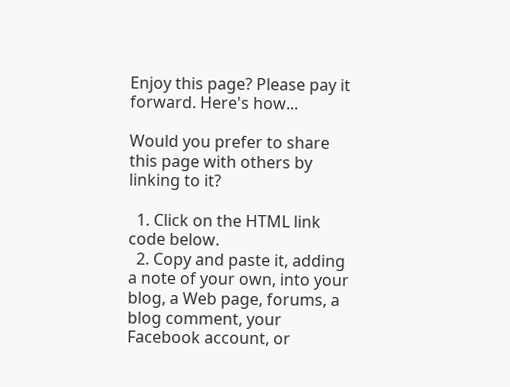Enjoy this page? Please pay it forward. Here's how...

Would you prefer to share this page with others by linking to it?

  1. Click on the HTML link code below.
  2. Copy and paste it, adding a note of your own, into your blog, a Web page, forums, a blog comment, your Facebook account, or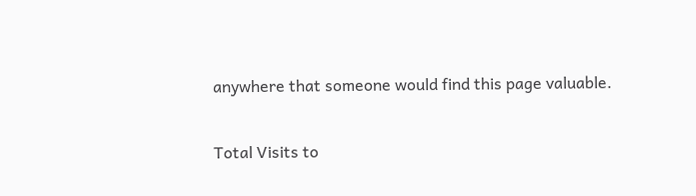anywhere that someone would find this page valuable.

Total Visits to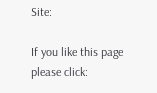Site:

If you like this page please click: